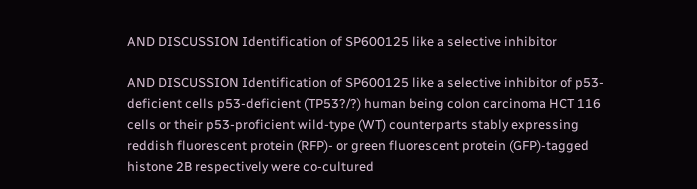AND DISCUSSION Identification of SP600125 like a selective inhibitor

AND DISCUSSION Identification of SP600125 like a selective inhibitor of p53-deficient cells p53-deficient (TP53?/?) human being colon carcinoma HCT 116 cells or their p53-proficient wild-type (WT) counterparts stably expressing reddish fluorescent protein (RFP)- or green fluorescent protein (GFP)-tagged histone 2B respectively were co-cultured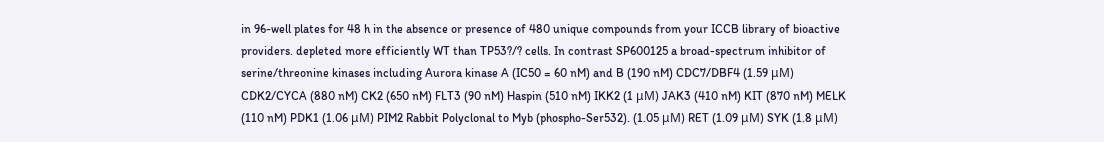in 96-well plates for 48 h in the absence or presence of 480 unique compounds from your ICCB library of bioactive providers. depleted more efficiently WT than TP53?/? cells. In contrast SP600125 a broad-spectrum inhibitor of serine/threonine kinases including Aurora kinase A (IC50 = 60 nM) and B (190 nM) CDC7/DBF4 (1.59 μM) CDK2/CYCA (880 nM) CK2 (650 nM) FLT3 (90 nM) Haspin (510 nM) IKK2 (1 μM) JAK3 (410 nM) KIT (870 nM) MELK (110 nM) PDK1 (1.06 μM) PIM2 Rabbit Polyclonal to Myb (phospho-Ser532). (1.05 μM) RET (1.09 μM) SYK (1.8 μM)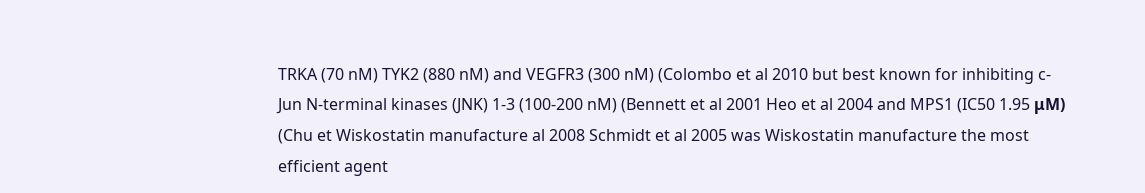TRKA (70 nM) TYK2 (880 nM) and VEGFR3 (300 nM) (Colombo et al 2010 but best known for inhibiting c-Jun N-terminal kinases (JNK) 1-3 (100-200 nM) (Bennett et al 2001 Heo et al 2004 and MPS1 (IC50 1.95 μM) (Chu et Wiskostatin manufacture al 2008 Schmidt et al 2005 was Wiskostatin manufacture the most efficient agent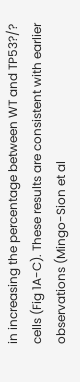in increasing the percentage between WT and TP53?/? cells (Fig 1A-C). These results are consistent with earlier observations (Mingo-Sion et al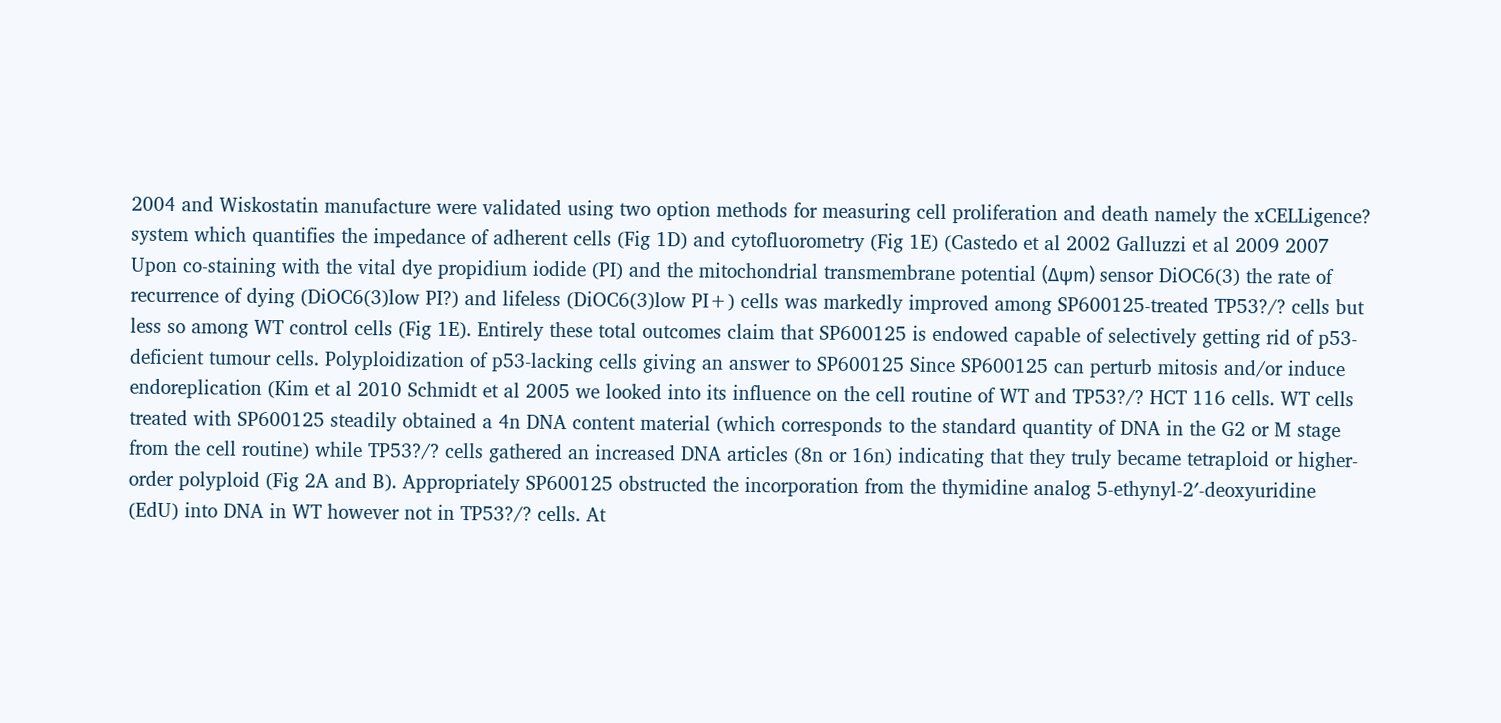2004 and Wiskostatin manufacture were validated using two option methods for measuring cell proliferation and death namely the xCELLigence? system which quantifies the impedance of adherent cells (Fig 1D) and cytofluorometry (Fig 1E) (Castedo et al 2002 Galluzzi et al 2009 2007 Upon co-staining with the vital dye propidium iodide (PI) and the mitochondrial transmembrane potential (Δψm) sensor DiOC6(3) the rate of recurrence of dying (DiOC6(3)low PI?) and lifeless (DiOC6(3)low PI+) cells was markedly improved among SP600125-treated TP53?/? cells but less so among WT control cells (Fig 1E). Entirely these total outcomes claim that SP600125 is endowed capable of selectively getting rid of p53-deficient tumour cells. Polyploidization of p53-lacking cells giving an answer to SP600125 Since SP600125 can perturb mitosis and/or induce endoreplication (Kim et al 2010 Schmidt et al 2005 we looked into its influence on the cell routine of WT and TP53?/? HCT 116 cells. WT cells treated with SP600125 steadily obtained a 4n DNA content material (which corresponds to the standard quantity of DNA in the G2 or M stage from the cell routine) while TP53?/? cells gathered an increased DNA articles (8n or 16n) indicating that they truly became tetraploid or higher-order polyploid (Fig 2A and B). Appropriately SP600125 obstructed the incorporation from the thymidine analog 5-ethynyl-2′-deoxyuridine (EdU) into DNA in WT however not in TP53?/? cells. At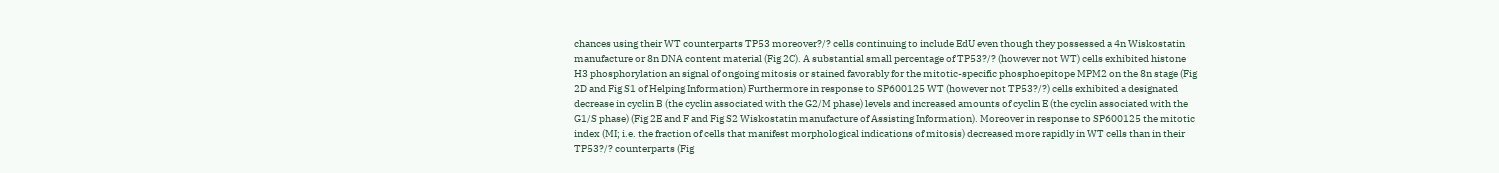chances using their WT counterparts TP53 moreover?/? cells continuing to include EdU even though they possessed a 4n Wiskostatin manufacture or 8n DNA content material (Fig 2C). A substantial small percentage of TP53?/? (however not WT) cells exhibited histone H3 phosphorylation an signal of ongoing mitosis or stained favorably for the mitotic-specific phosphoepitope MPM2 on the 8n stage (Fig 2D and Fig S1 of Helping Information) Furthermore in response to SP600125 WT (however not TP53?/?) cells exhibited a designated decrease in cyclin B (the cyclin associated with the G2/M phase) levels and increased amounts of cyclin E (the cyclin associated with the G1/S phase) (Fig 2E and F and Fig S2 Wiskostatin manufacture of Assisting Information). Moreover in response to SP600125 the mitotic index (MI; i.e. the fraction of cells that manifest morphological indications of mitosis) decreased more rapidly in WT cells than in their TP53?/? counterparts (Fig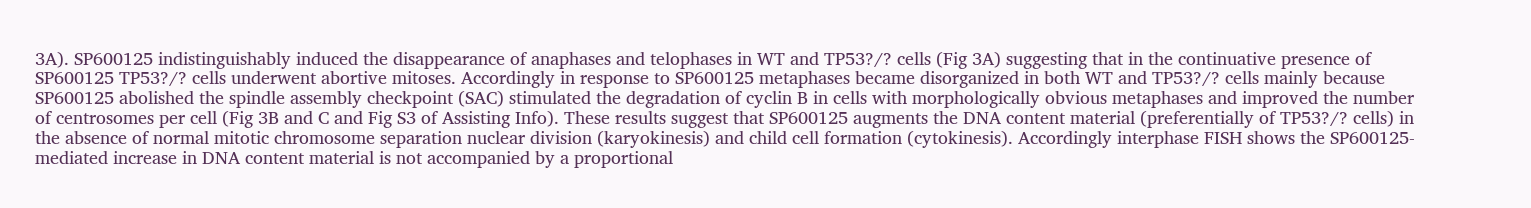3A). SP600125 indistinguishably induced the disappearance of anaphases and telophases in WT and TP53?/? cells (Fig 3A) suggesting that in the continuative presence of SP600125 TP53?/? cells underwent abortive mitoses. Accordingly in response to SP600125 metaphases became disorganized in both WT and TP53?/? cells mainly because SP600125 abolished the spindle assembly checkpoint (SAC) stimulated the degradation of cyclin B in cells with morphologically obvious metaphases and improved the number of centrosomes per cell (Fig 3B and C and Fig S3 of Assisting Info). These results suggest that SP600125 augments the DNA content material (preferentially of TP53?/? cells) in the absence of normal mitotic chromosome separation nuclear division (karyokinesis) and child cell formation (cytokinesis). Accordingly interphase FISH shows the SP600125-mediated increase in DNA content material is not accompanied by a proportional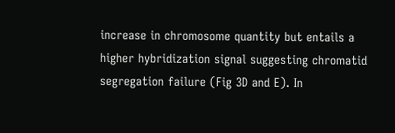increase in chromosome quantity but entails a higher hybridization signal suggesting chromatid segregation failure (Fig 3D and E). In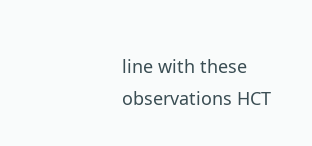line with these observations HCT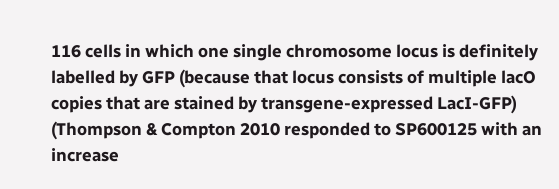116 cells in which one single chromosome locus is definitely labelled by GFP (because that locus consists of multiple lacO copies that are stained by transgene-expressed LacI-GFP) (Thompson & Compton 2010 responded to SP600125 with an increase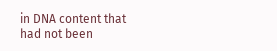in DNA content that had not been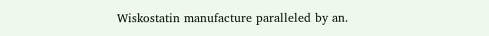Wiskostatin manufacture paralleled by an.